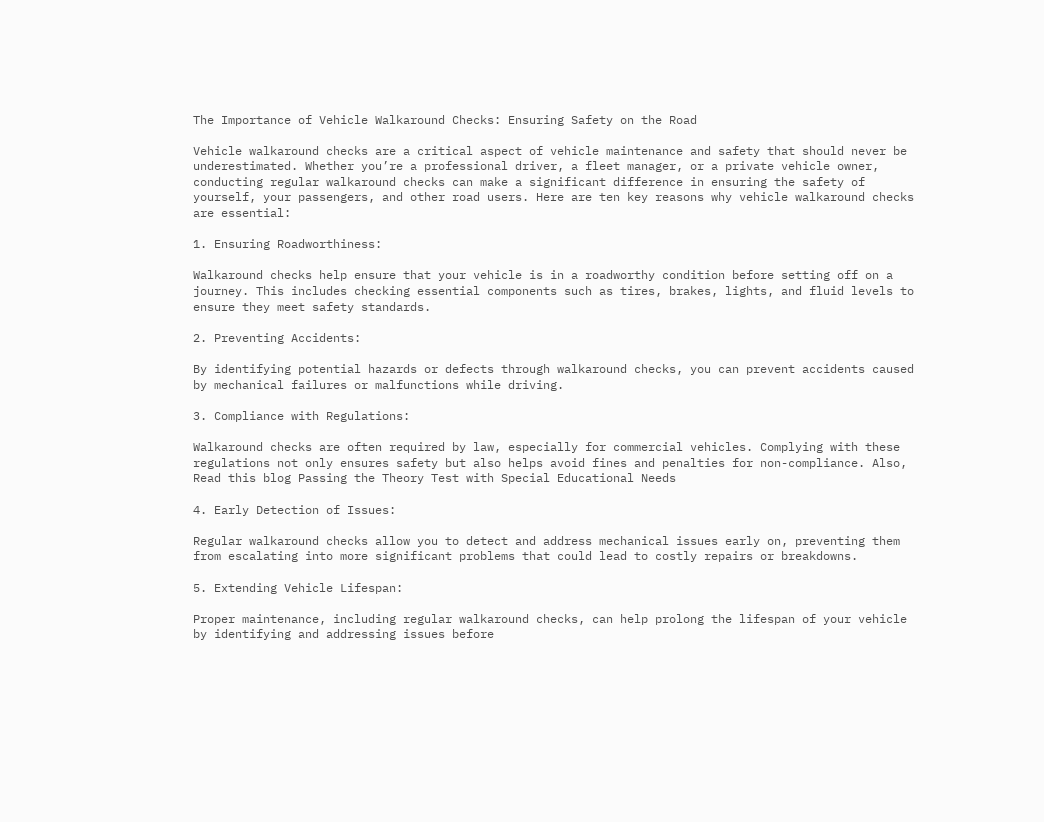The Importance of Vehicle Walkaround Checks: Ensuring Safety on the Road

Vehicle walkaround checks are a critical aspect of vehicle maintenance and safety that should never be underestimated. Whether you’re a professional driver, a fleet manager, or a private vehicle owner, conducting regular walkaround checks can make a significant difference in ensuring the safety of yourself, your passengers, and other road users. Here are ten key reasons why vehicle walkaround checks are essential:

1. Ensuring Roadworthiness:

Walkaround checks help ensure that your vehicle is in a roadworthy condition before setting off on a journey. This includes checking essential components such as tires, brakes, lights, and fluid levels to ensure they meet safety standards.

2. Preventing Accidents:

By identifying potential hazards or defects through walkaround checks, you can prevent accidents caused by mechanical failures or malfunctions while driving.

3. Compliance with Regulations:

Walkaround checks are often required by law, especially for commercial vehicles. Complying with these regulations not only ensures safety but also helps avoid fines and penalties for non-compliance. Also, Read this blog Passing the Theory Test with Special Educational Needs

4. Early Detection of Issues:

Regular walkaround checks allow you to detect and address mechanical issues early on, preventing them from escalating into more significant problems that could lead to costly repairs or breakdowns.

5. Extending Vehicle Lifespan:

Proper maintenance, including regular walkaround checks, can help prolong the lifespan of your vehicle by identifying and addressing issues before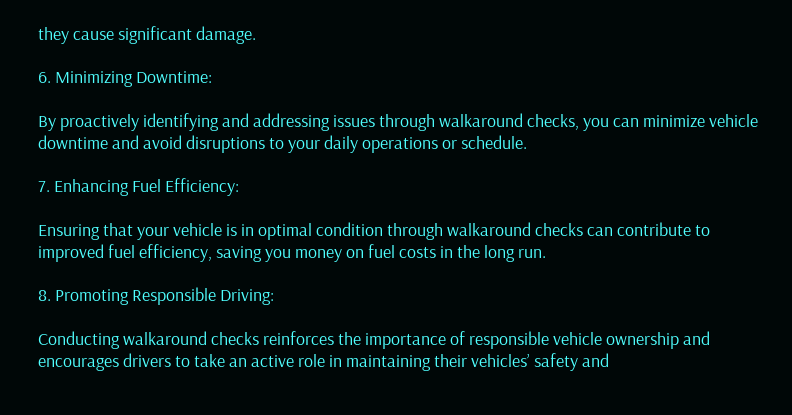they cause significant damage.

6. Minimizing Downtime:

By proactively identifying and addressing issues through walkaround checks, you can minimize vehicle downtime and avoid disruptions to your daily operations or schedule.

7. Enhancing Fuel Efficiency:

Ensuring that your vehicle is in optimal condition through walkaround checks can contribute to improved fuel efficiency, saving you money on fuel costs in the long run.

8. Promoting Responsible Driving:

Conducting walkaround checks reinforces the importance of responsible vehicle ownership and encourages drivers to take an active role in maintaining their vehicles’ safety and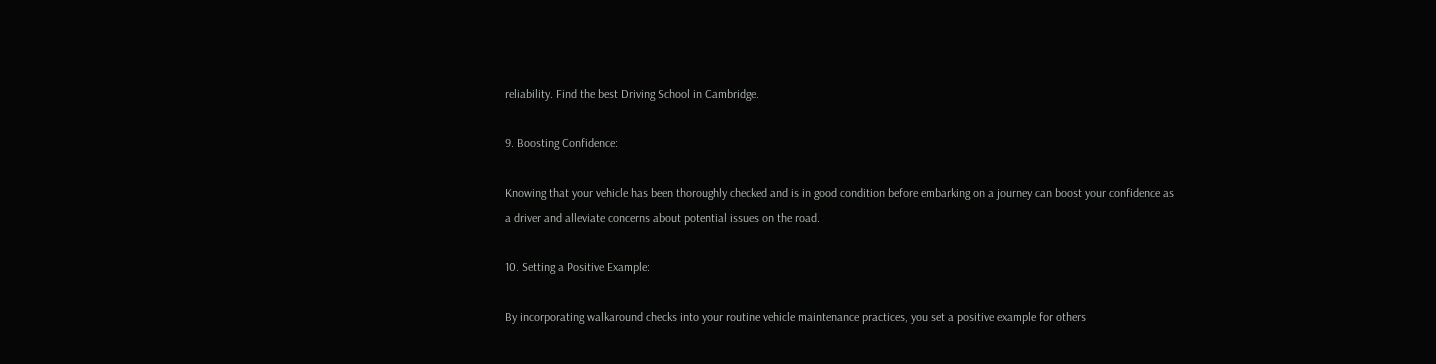reliability. Find the best Driving School in Cambridge.

9. Boosting Confidence:

Knowing that your vehicle has been thoroughly checked and is in good condition before embarking on a journey can boost your confidence as a driver and alleviate concerns about potential issues on the road.

10. Setting a Positive Example:

By incorporating walkaround checks into your routine vehicle maintenance practices, you set a positive example for others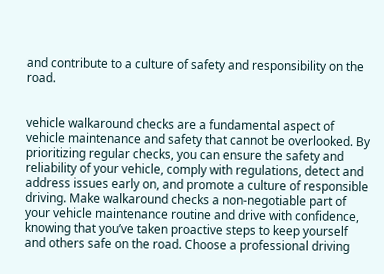and contribute to a culture of safety and responsibility on the road.


vehicle walkaround checks are a fundamental aspect of vehicle maintenance and safety that cannot be overlooked. By prioritizing regular checks, you can ensure the safety and reliability of your vehicle, comply with regulations, detect and address issues early on, and promote a culture of responsible driving. Make walkaround checks a non-negotiable part of your vehicle maintenance routine and drive with confidence, knowing that you’ve taken proactive steps to keep yourself and others safe on the road. Choose a professional driving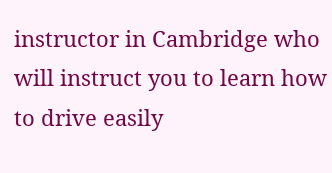instructor in Cambridge who will instruct you to learn how to drive easily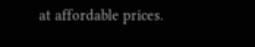at affordable prices.